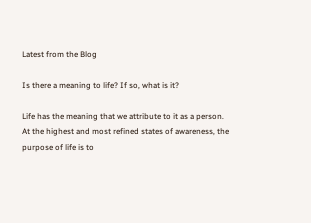Latest from the Blog

Is there a meaning to life? If so, what is it?

Life has the meaning that we attribute to it as a person. At the highest and most refined states of awareness, the purpose of life is to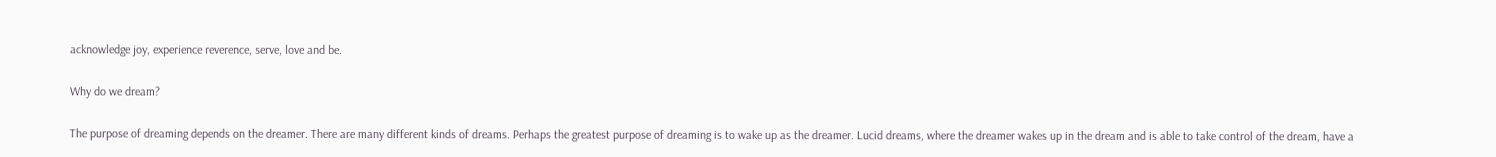acknowledge joy, experience reverence, serve, love and be.

Why do we dream?

The purpose of dreaming depends on the dreamer. There are many different kinds of dreams. Perhaps the greatest purpose of dreaming is to wake up as the dreamer. Lucid dreams, where the dreamer wakes up in the dream and is able to take control of the dream, have a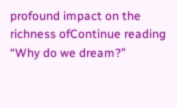profound impact on the richness ofContinue reading “Why do we dream?”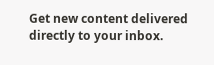Get new content delivered directly to your inbox.